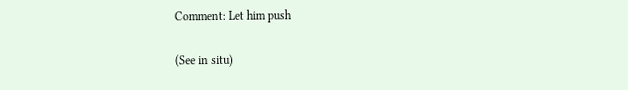Comment: Let him push

(See in situ)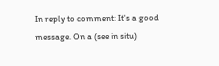In reply to comment: It's a good message. On a (see in situ)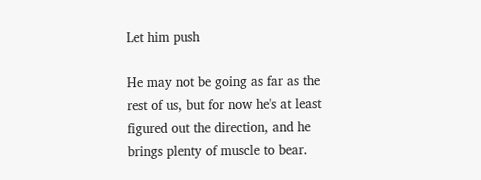Let him push

He may not be going as far as the rest of us, but for now he's at least figured out the direction, and he brings plenty of muscle to bear.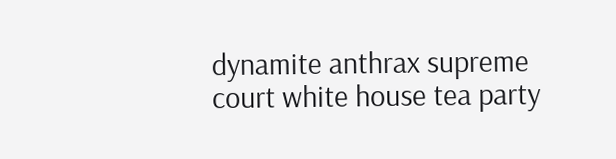dynamite anthrax supreme court white house tea party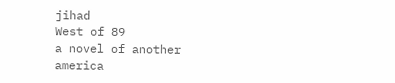jihad
West of 89
a novel of another america